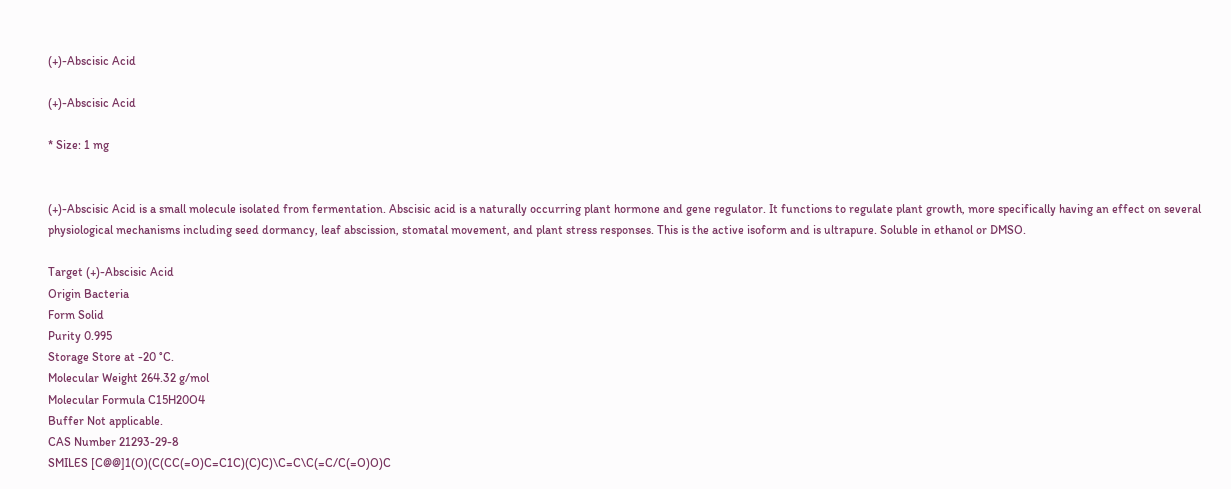(+)-Abscisic Acid

(+)-Abscisic Acid

* Size: 1 mg


(+)-Abscisic Acid is a small molecule isolated from fermentation. Abscisic acid is a naturally occurring plant hormone and gene regulator. It functions to regulate plant growth, more specifically having an effect on several physiological mechanisms including seed dormancy, leaf abscission, stomatal movement, and plant stress responses. This is the active isoform and is ultrapure. Soluble in ethanol or DMSO.

Target (+)-Abscisic Acid
Origin Bacteria
Form Solid
Purity 0.995
Storage Store at -20 °C.
Molecular Weight 264.32 g/mol
Molecular Formula C15H20O4
Buffer Not applicable.
CAS Number 21293-29-8
SMILES [C@@]1(O)(C(CC(=O)C=C1C)(C)C)\C=C\C(=C/C(=O)O)C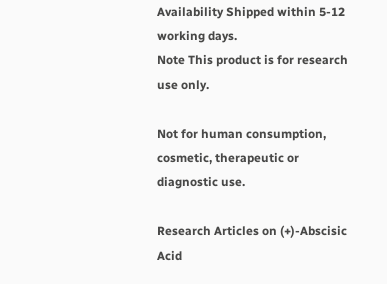Availability Shipped within 5-12 working days.
Note This product is for research use only.

Not for human consumption, cosmetic, therapeutic or diagnostic use.

Research Articles on (+)-Abscisic Acid